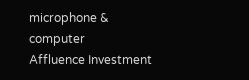microphone & computer
Affluence Investment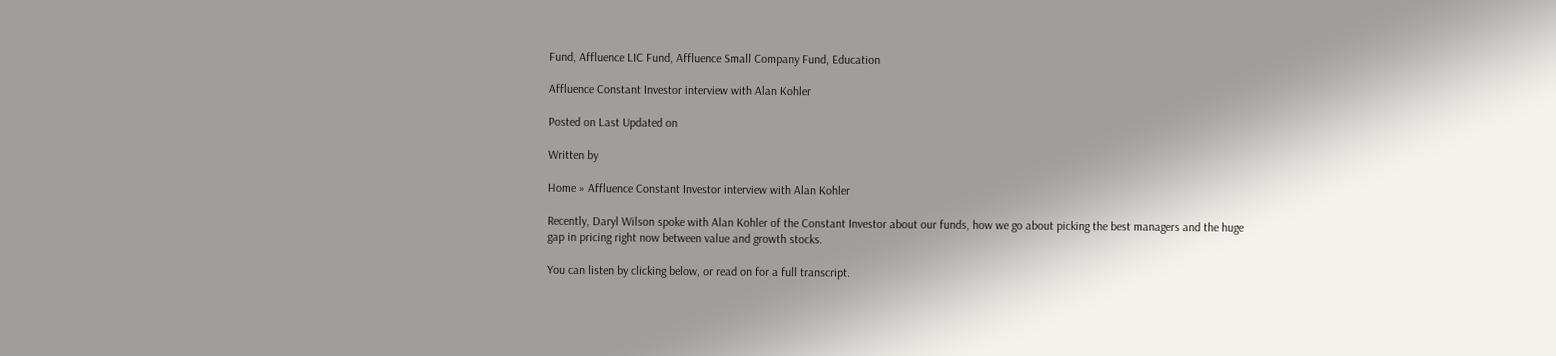Fund, Affluence LIC Fund, Affluence Small Company Fund, Education

Affluence Constant Investor interview with Alan Kohler

Posted on Last Updated on

Written by

Home » Affluence Constant Investor interview with Alan Kohler

Recently, Daryl Wilson spoke with Alan Kohler of the Constant Investor about our funds, how we go about picking the best managers and the huge gap in pricing right now between value and growth stocks.

You can listen by clicking below, or read on for a full transcript.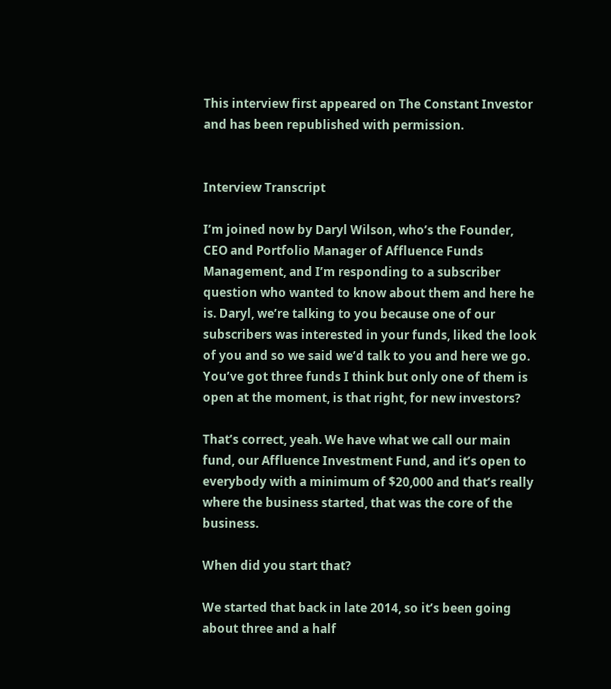This interview first appeared on The Constant Investor and has been republished with permission.


Interview Transcript

I’m joined now by Daryl Wilson, who’s the Founder, CEO and Portfolio Manager of Affluence Funds Management, and I’m responding to a subscriber question who wanted to know about them and here he is. Daryl, we’re talking to you because one of our subscribers was interested in your funds, liked the look of you and so we said we’d talk to you and here we go. You’ve got three funds I think but only one of them is open at the moment, is that right, for new investors?

That’s correct, yeah. We have what we call our main fund, our Affluence Investment Fund, and it’s open to everybody with a minimum of $20,000 and that’s really where the business started, that was the core of the business.

When did you start that?

We started that back in late 2014, so it’s been going about three and a half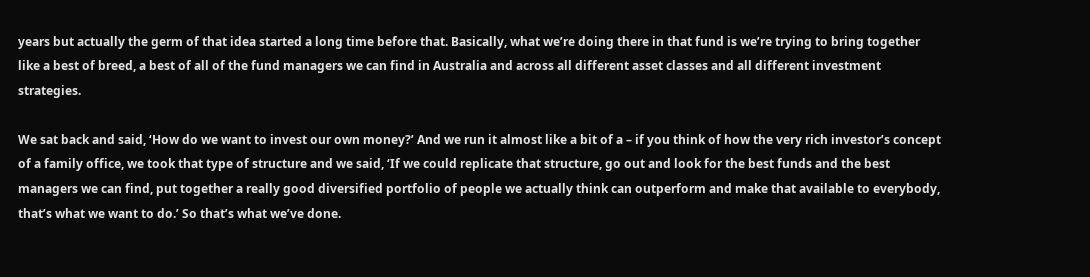years but actually the germ of that idea started a long time before that. Basically, what we’re doing there in that fund is we’re trying to bring together like a best of breed, a best of all of the fund managers we can find in Australia and across all different asset classes and all different investment strategies.

We sat back and said, ‘How do we want to invest our own money?’ And we run it almost like a bit of a – if you think of how the very rich investor’s concept of a family office, we took that type of structure and we said, ‘If we could replicate that structure, go out and look for the best funds and the best managers we can find, put together a really good diversified portfolio of people we actually think can outperform and make that available to everybody, that’s what we want to do.’ So that’s what we’ve done.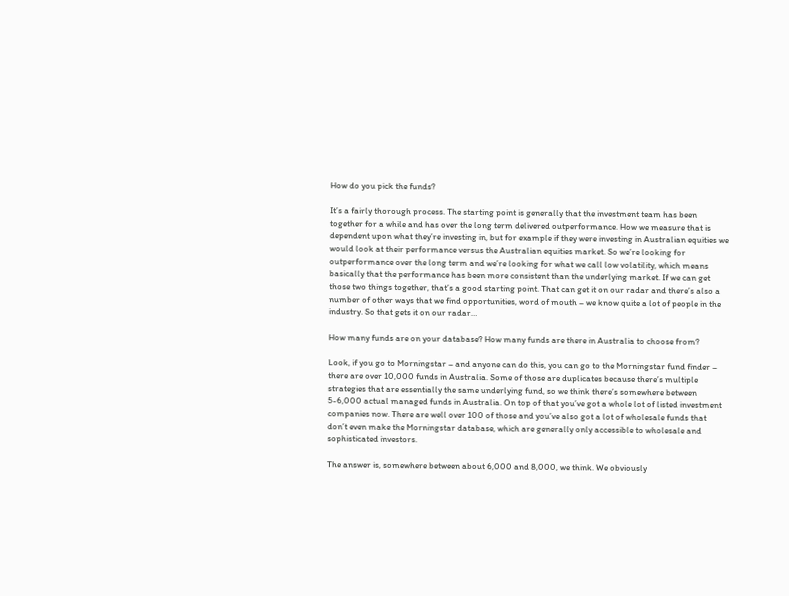How do you pick the funds?

It’s a fairly thorough process. The starting point is generally that the investment team has been together for a while and has over the long term delivered outperformance. How we measure that is dependent upon what they’re investing in, but for example if they were investing in Australian equities we would look at their performance versus the Australian equities market. So we’re looking for outperformance over the long term and we’re looking for what we call low volatility, which means basically that the performance has been more consistent than the underlying market. If we can get those two things together, that’s a good starting point. That can get it on our radar and there’s also a number of other ways that we find opportunities, word of mouth – we know quite a lot of people in the industry. So that gets it on our radar…

How many funds are on your database? How many funds are there in Australia to choose from?

Look, if you go to Morningstar – and anyone can do this, you can go to the Morningstar fund finder – there are over 10,000 funds in Australia. Some of those are duplicates because there’s multiple strategies that are essentially the same underlying fund, so we think there’s somewhere between 5-6,000 actual managed funds in Australia. On top of that you’ve got a whole lot of listed investment companies now. There are well over 100 of those and you’ve also got a lot of wholesale funds that don’t even make the Morningstar database, which are generally only accessible to wholesale and sophisticated investors.

The answer is, somewhere between about 6,000 and 8,000, we think. We obviously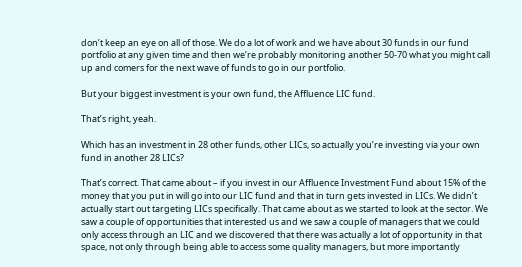don’t keep an eye on all of those. We do a lot of work and we have about 30 funds in our fund portfolio at any given time and then we’re probably monitoring another 50-70 what you might call up and comers for the next wave of funds to go in our portfolio.

But your biggest investment is your own fund, the Affluence LIC fund.

That’s right, yeah.

Which has an investment in 28 other funds, other LICs, so actually you’re investing via your own fund in another 28 LICs?

That’s correct. That came about – if you invest in our Affluence Investment Fund about 15% of the money that you put in will go into our LIC fund and that in turn gets invested in LICs. We didn’t actually start out targeting LICs specifically. That came about as we started to look at the sector. We saw a couple of opportunities that interested us and we saw a couple of managers that we could only access through an LIC and we discovered that there was actually a lot of opportunity in that space, not only through being able to access some quality managers, but more importantly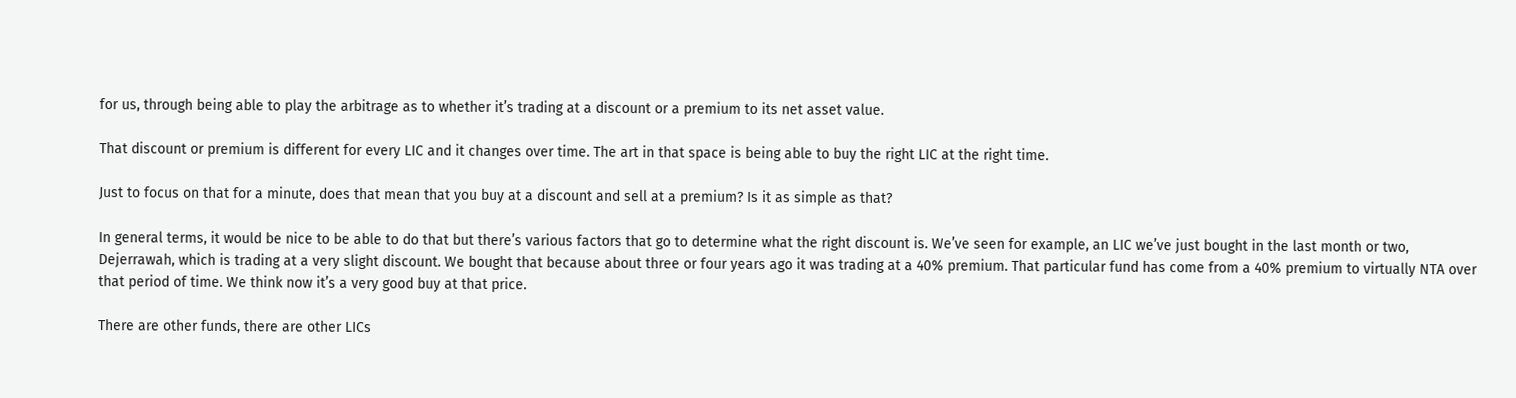for us, through being able to play the arbitrage as to whether it’s trading at a discount or a premium to its net asset value.

That discount or premium is different for every LIC and it changes over time. The art in that space is being able to buy the right LIC at the right time.

Just to focus on that for a minute, does that mean that you buy at a discount and sell at a premium? Is it as simple as that?

In general terms, it would be nice to be able to do that but there’s various factors that go to determine what the right discount is. We’ve seen for example, an LIC we’ve just bought in the last month or two, Dejerrawah, which is trading at a very slight discount. We bought that because about three or four years ago it was trading at a 40% premium. That particular fund has come from a 40% premium to virtually NTA over that period of time. We think now it’s a very good buy at that price.

There are other funds, there are other LICs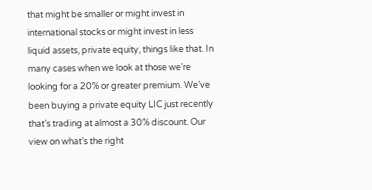that might be smaller or might invest in international stocks or might invest in less liquid assets, private equity, things like that. In many cases when we look at those we’re looking for a 20% or greater premium. We’ve been buying a private equity LIC just recently that’s trading at almost a 30% discount. Our view on what’s the right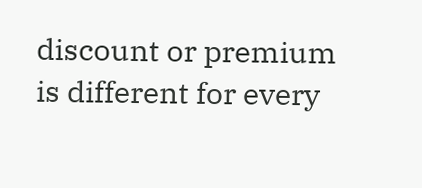discount or premium is different for every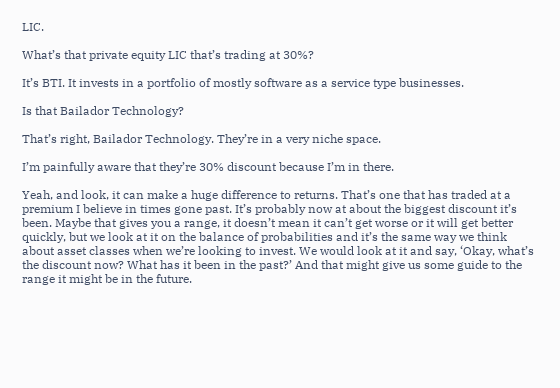LIC.

What’s that private equity LIC that’s trading at 30%?

It’s BTI. It invests in a portfolio of mostly software as a service type businesses.

Is that Bailador Technology?

That’s right, Bailador Technology. They’re in a very niche space.

I’m painfully aware that they’re 30% discount because I’m in there.

Yeah, and look, it can make a huge difference to returns. That’s one that has traded at a premium I believe in times gone past. It’s probably now at about the biggest discount it’s been. Maybe that gives you a range, it doesn’t mean it can’t get worse or it will get better quickly, but we look at it on the balance of probabilities and it’s the same way we think about asset classes when we’re looking to invest. We would look at it and say, ‘Okay, what’s the discount now? What has it been in the past?’ And that might give us some guide to the range it might be in the future.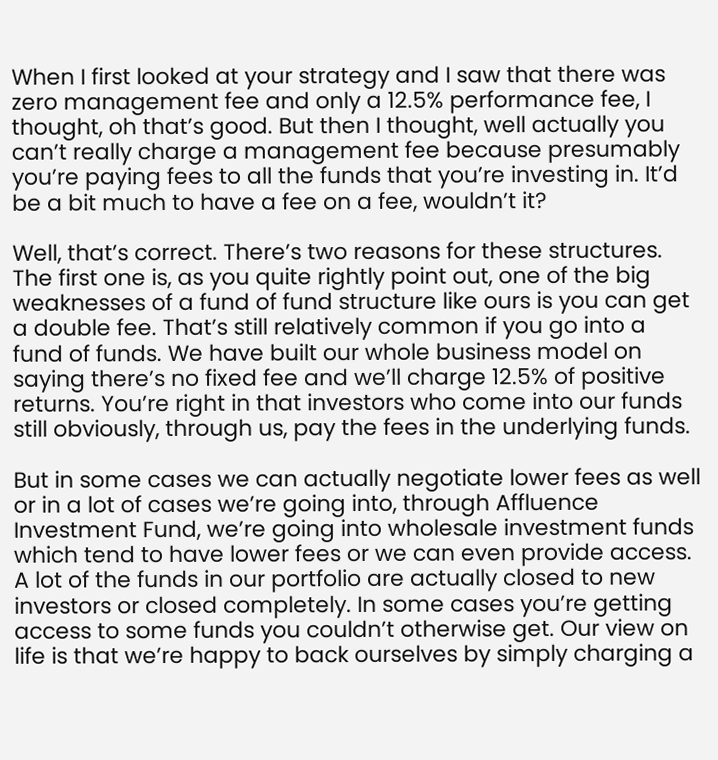When I first looked at your strategy and I saw that there was zero management fee and only a 12.5% performance fee, I thought, oh that’s good. But then I thought, well actually you can’t really charge a management fee because presumably you’re paying fees to all the funds that you’re investing in. It’d be a bit much to have a fee on a fee, wouldn’t it?

Well, that’s correct. There’s two reasons for these structures. The first one is, as you quite rightly point out, one of the big weaknesses of a fund of fund structure like ours is you can get a double fee. That’s still relatively common if you go into a fund of funds. We have built our whole business model on saying there’s no fixed fee and we’ll charge 12.5% of positive returns. You’re right in that investors who come into our funds still obviously, through us, pay the fees in the underlying funds.

But in some cases we can actually negotiate lower fees as well or in a lot of cases we’re going into, through Affluence Investment Fund, we’re going into wholesale investment funds which tend to have lower fees or we can even provide access. A lot of the funds in our portfolio are actually closed to new investors or closed completely. In some cases you’re getting access to some funds you couldn’t otherwise get. Our view on life is that we’re happy to back ourselves by simply charging a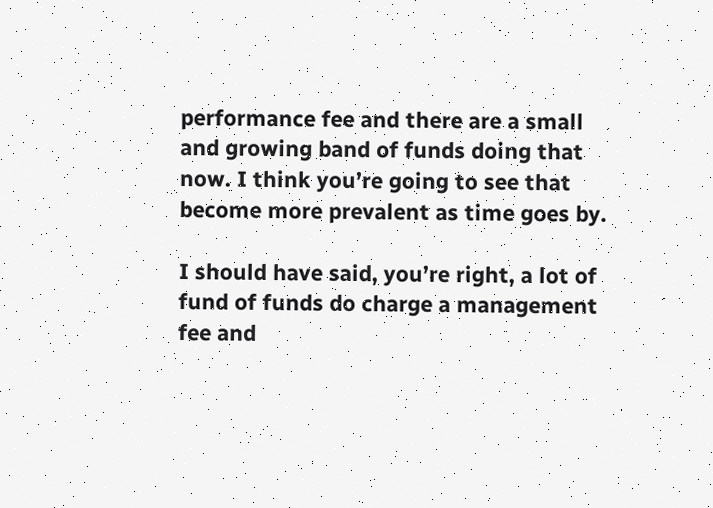performance fee and there are a small and growing band of funds doing that now. I think you’re going to see that become more prevalent as time goes by.

I should have said, you’re right, a lot of fund of funds do charge a management fee and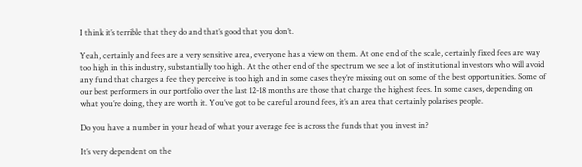I think it’s terrible that they do and that’s good that you don’t.

Yeah, certainly and fees are a very sensitive area, everyone has a view on them. At one end of the scale, certainly fixed fees are way too high in this industry, substantially too high. At the other end of the spectrum we see a lot of institutional investors who will avoid any fund that charges a fee they perceive is too high and in some cases they’re missing out on some of the best opportunities. Some of our best performers in our portfolio over the last 12-18 months are those that charge the highest fees. In some cases, depending on what you’re doing, they are worth it. You’ve got to be careful around fees, it’s an area that certainly polarises people.

Do you have a number in your head of what your average fee is across the funds that you invest in?

It’s very dependent on the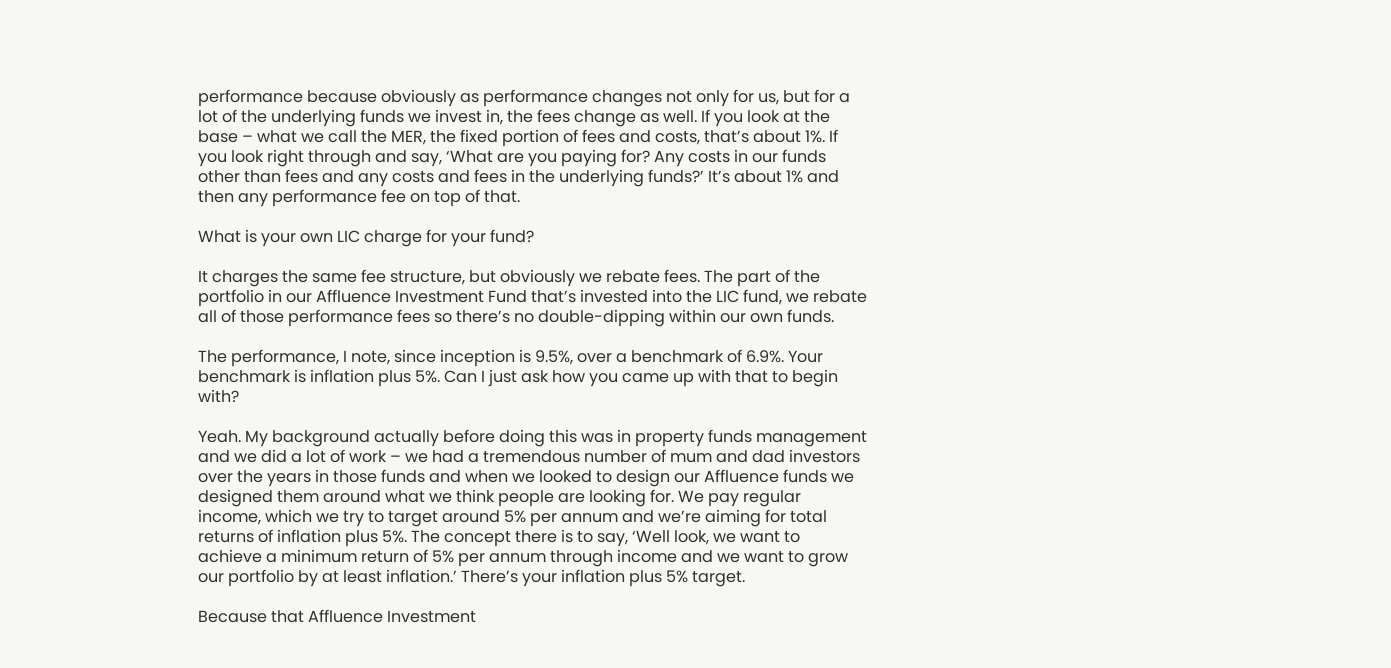performance because obviously as performance changes not only for us, but for a lot of the underlying funds we invest in, the fees change as well. If you look at the base – what we call the MER, the fixed portion of fees and costs, that’s about 1%. If you look right through and say, ‘What are you paying for? Any costs in our funds other than fees and any costs and fees in the underlying funds?’ It’s about 1% and then any performance fee on top of that.

What is your own LIC charge for your fund?

It charges the same fee structure, but obviously we rebate fees. The part of the portfolio in our Affluence Investment Fund that’s invested into the LIC fund, we rebate all of those performance fees so there’s no double-dipping within our own funds.

The performance, I note, since inception is 9.5%, over a benchmark of 6.9%. Your benchmark is inflation plus 5%. Can I just ask how you came up with that to begin with?

Yeah. My background actually before doing this was in property funds management and we did a lot of work – we had a tremendous number of mum and dad investors over the years in those funds and when we looked to design our Affluence funds we designed them around what we think people are looking for. We pay regular income, which we try to target around 5% per annum and we’re aiming for total returns of inflation plus 5%. The concept there is to say, ‘Well look, we want to achieve a minimum return of 5% per annum through income and we want to grow our portfolio by at least inflation.’ There’s your inflation plus 5% target.

Because that Affluence Investment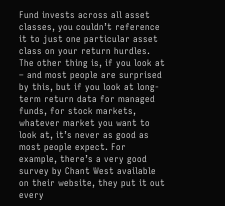Fund invests across all asset classes, you couldn’t reference it to just one particular asset class on your return hurdles. The other thing is, if you look at – and most people are surprised by this, but if you look at long-term return data for managed funds, for stock markets, whatever market you want to look at, it’s never as good as most people expect. For example, there’s a very good survey by Chant West available on their website, they put it out every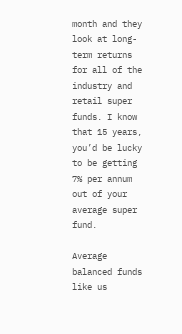month and they look at long-term returns for all of the industry and retail super funds. I know that 15 years, you’d be lucky to be getting 7% per annum out of your average super fund.

Average balanced funds like us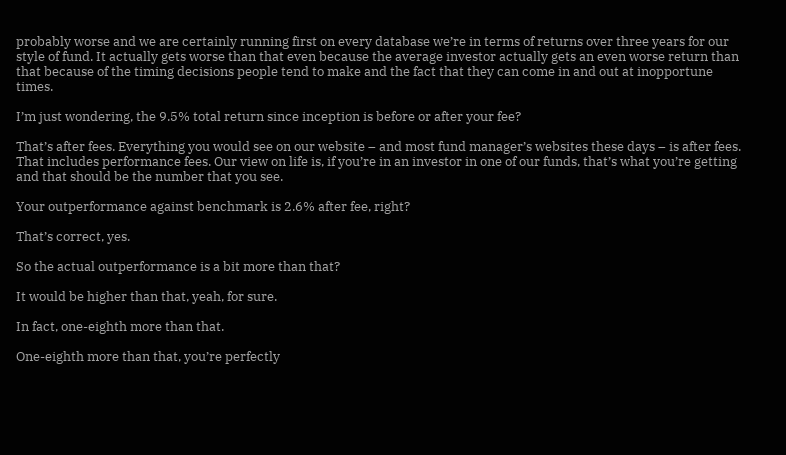probably worse and we are certainly running first on every database we’re in terms of returns over three years for our style of fund. It actually gets worse than that even because the average investor actually gets an even worse return than that because of the timing decisions people tend to make and the fact that they can come in and out at inopportune times.

I’m just wondering, the 9.5% total return since inception is before or after your fee?

That’s after fees. Everything you would see on our website – and most fund manager’s websites these days – is after fees. That includes performance fees. Our view on life is, if you’re in an investor in one of our funds, that’s what you’re getting and that should be the number that you see.

Your outperformance against benchmark is 2.6% after fee, right?

That’s correct, yes.

So the actual outperformance is a bit more than that?

It would be higher than that, yeah, for sure.

In fact, one-eighth more than that.

One-eighth more than that, you’re perfectly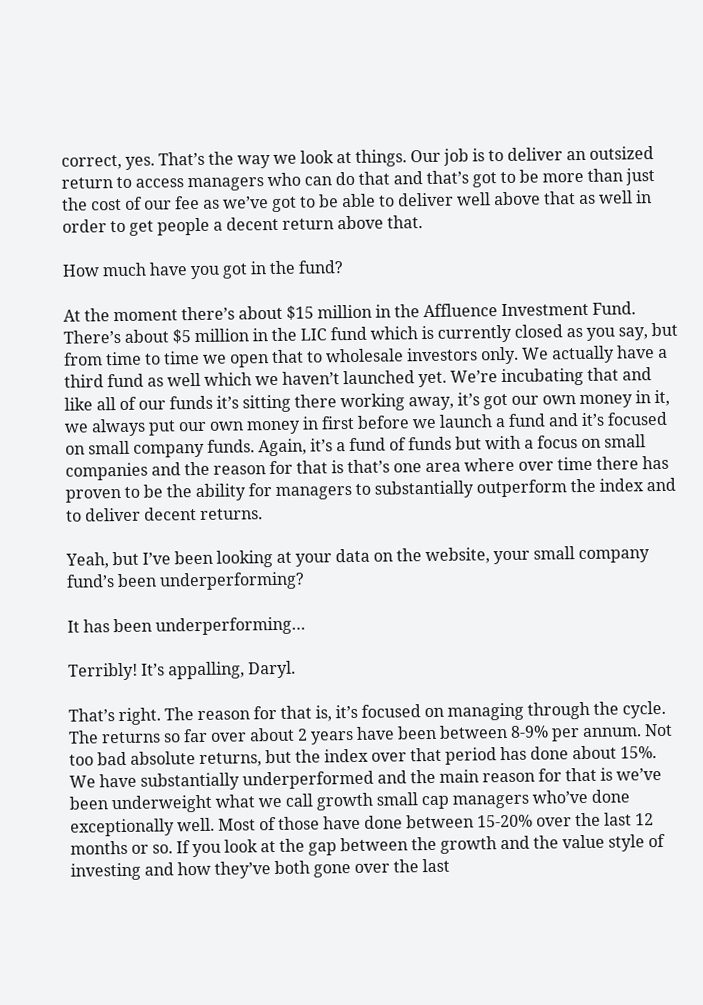correct, yes. That’s the way we look at things. Our job is to deliver an outsized return to access managers who can do that and that’s got to be more than just the cost of our fee as we’ve got to be able to deliver well above that as well in order to get people a decent return above that.

How much have you got in the fund?

At the moment there’s about $15 million in the Affluence Investment Fund. There’s about $5 million in the LIC fund which is currently closed as you say, but from time to time we open that to wholesale investors only. We actually have a third fund as well which we haven’t launched yet. We’re incubating that and like all of our funds it’s sitting there working away, it’s got our own money in it, we always put our own money in first before we launch a fund and it’s focused on small company funds. Again, it’s a fund of funds but with a focus on small companies and the reason for that is that’s one area where over time there has proven to be the ability for managers to substantially outperform the index and to deliver decent returns.

Yeah, but I’ve been looking at your data on the website, your small company fund’s been underperforming?

It has been underperforming…

Terribly! It’s appalling, Daryl.

That’s right. The reason for that is, it’s focused on managing through the cycle. The returns so far over about 2 years have been between 8-9% per annum. Not too bad absolute returns, but the index over that period has done about 15%. We have substantially underperformed and the main reason for that is we’ve been underweight what we call growth small cap managers who’ve done exceptionally well. Most of those have done between 15-20% over the last 12 months or so. If you look at the gap between the growth and the value style of investing and how they’ve both gone over the last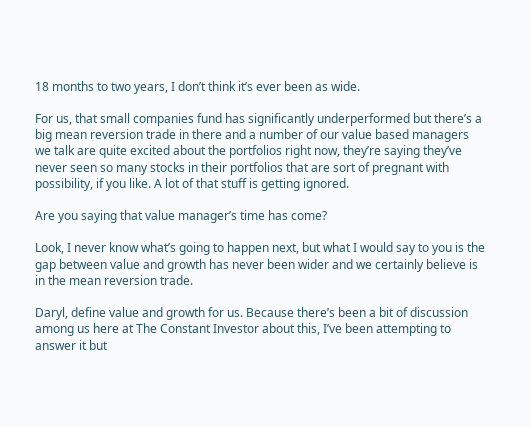18 months to two years, I don’t think it’s ever been as wide.

For us, that small companies fund has significantly underperformed but there’s a big mean reversion trade in there and a number of our value based managers we talk are quite excited about the portfolios right now, they’re saying they’ve never seen so many stocks in their portfolios that are sort of pregnant with possibility, if you like. A lot of that stuff is getting ignored.

Are you saying that value manager’s time has come?

Look, I never know what’s going to happen next, but what I would say to you is the gap between value and growth has never been wider and we certainly believe is in the mean reversion trade.

Daryl, define value and growth for us. Because there’s been a bit of discussion among us here at The Constant Investor about this, I’ve been attempting to answer it but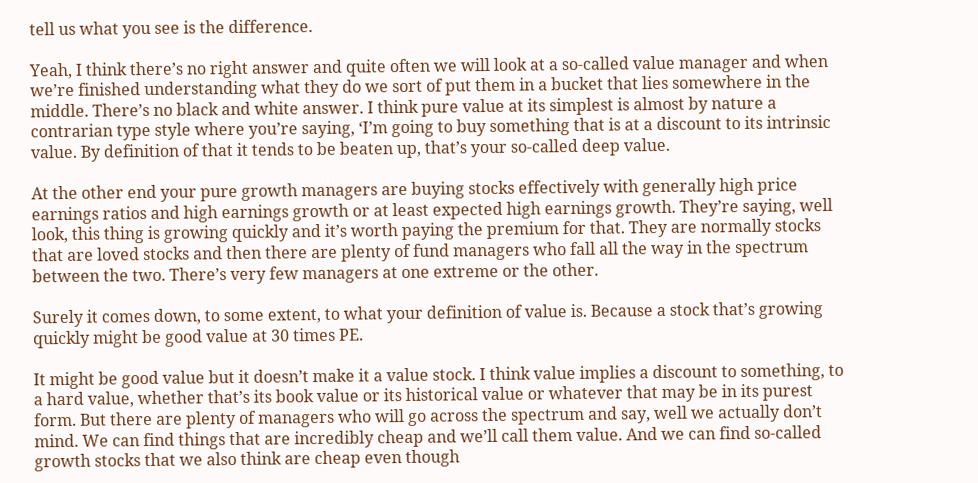tell us what you see is the difference.

Yeah, I think there’s no right answer and quite often we will look at a so-called value manager and when we’re finished understanding what they do we sort of put them in a bucket that lies somewhere in the middle. There’s no black and white answer. I think pure value at its simplest is almost by nature a contrarian type style where you’re saying, ‘I’m going to buy something that is at a discount to its intrinsic value. By definition of that it tends to be beaten up, that’s your so-called deep value.

At the other end your pure growth managers are buying stocks effectively with generally high price earnings ratios and high earnings growth or at least expected high earnings growth. They’re saying, well look, this thing is growing quickly and it’s worth paying the premium for that. They are normally stocks that are loved stocks and then there are plenty of fund managers who fall all the way in the spectrum between the two. There’s very few managers at one extreme or the other.

Surely it comes down, to some extent, to what your definition of value is. Because a stock that’s growing quickly might be good value at 30 times PE.

It might be good value but it doesn’t make it a value stock. I think value implies a discount to something, to a hard value, whether that’s its book value or its historical value or whatever that may be in its purest form. But there are plenty of managers who will go across the spectrum and say, well we actually don’t mind. We can find things that are incredibly cheap and we’ll call them value. And we can find so-called growth stocks that we also think are cheap even though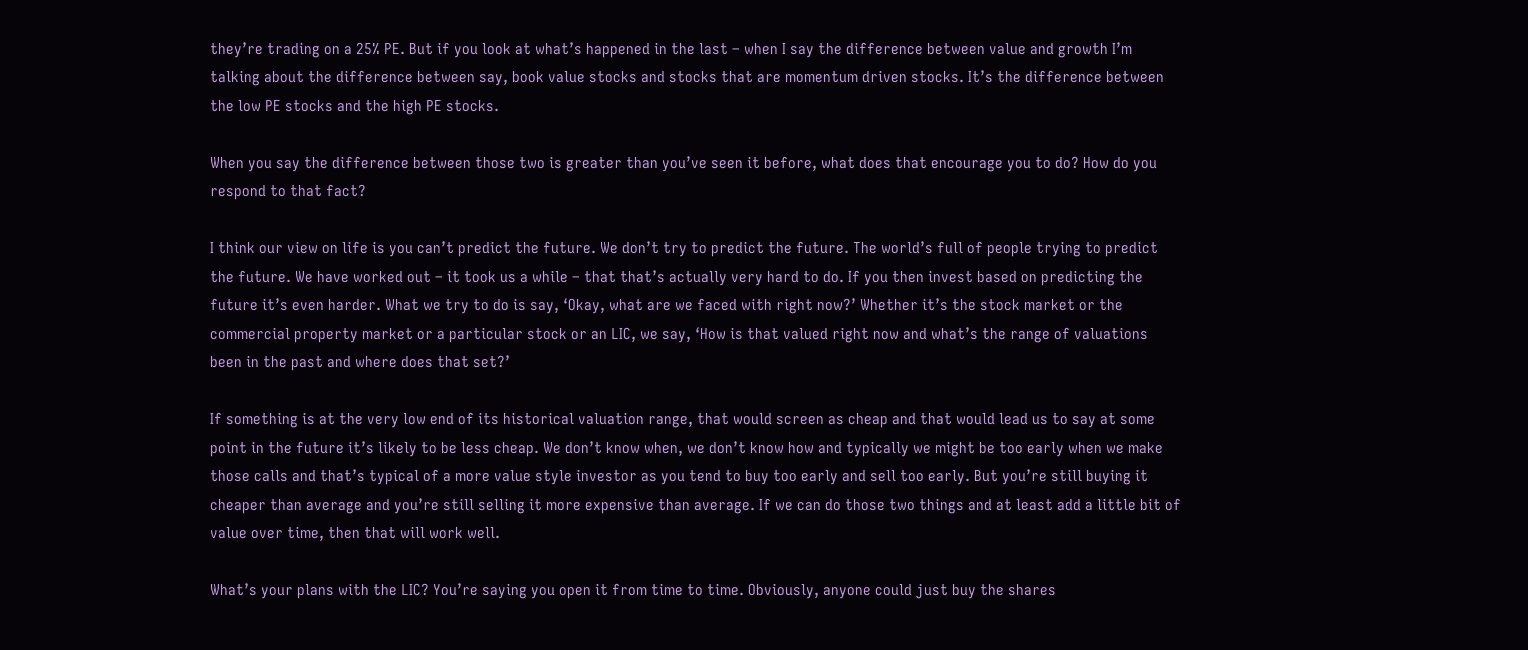they’re trading on a 25% PE. But if you look at what’s happened in the last – when I say the difference between value and growth I’m talking about the difference between say, book value stocks and stocks that are momentum driven stocks. It’s the difference between the low PE stocks and the high PE stocks.

When you say the difference between those two is greater than you’ve seen it before, what does that encourage you to do? How do you respond to that fact?

I think our view on life is you can’t predict the future. We don’t try to predict the future. The world’s full of people trying to predict the future. We have worked out – it took us a while – that that’s actually very hard to do. If you then invest based on predicting the future it’s even harder. What we try to do is say, ‘Okay, what are we faced with right now?’ Whether it’s the stock market or the commercial property market or a particular stock or an LIC, we say, ‘How is that valued right now and what’s the range of valuations been in the past and where does that set?’

If something is at the very low end of its historical valuation range, that would screen as cheap and that would lead us to say at some point in the future it’s likely to be less cheap. We don’t know when, we don’t know how and typically we might be too early when we make those calls and that’s typical of a more value style investor as you tend to buy too early and sell too early. But you’re still buying it cheaper than average and you’re still selling it more expensive than average. If we can do those two things and at least add a little bit of value over time, then that will work well.

What’s your plans with the LIC? You’re saying you open it from time to time. Obviously, anyone could just buy the shares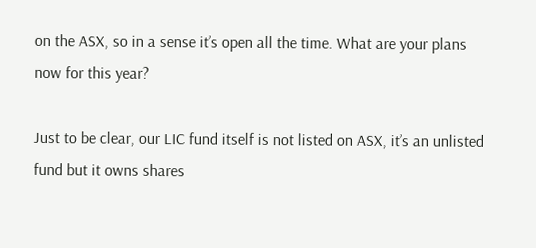on the ASX, so in a sense it’s open all the time. What are your plans now for this year?

Just to be clear, our LIC fund itself is not listed on ASX, it’s an unlisted fund but it owns shares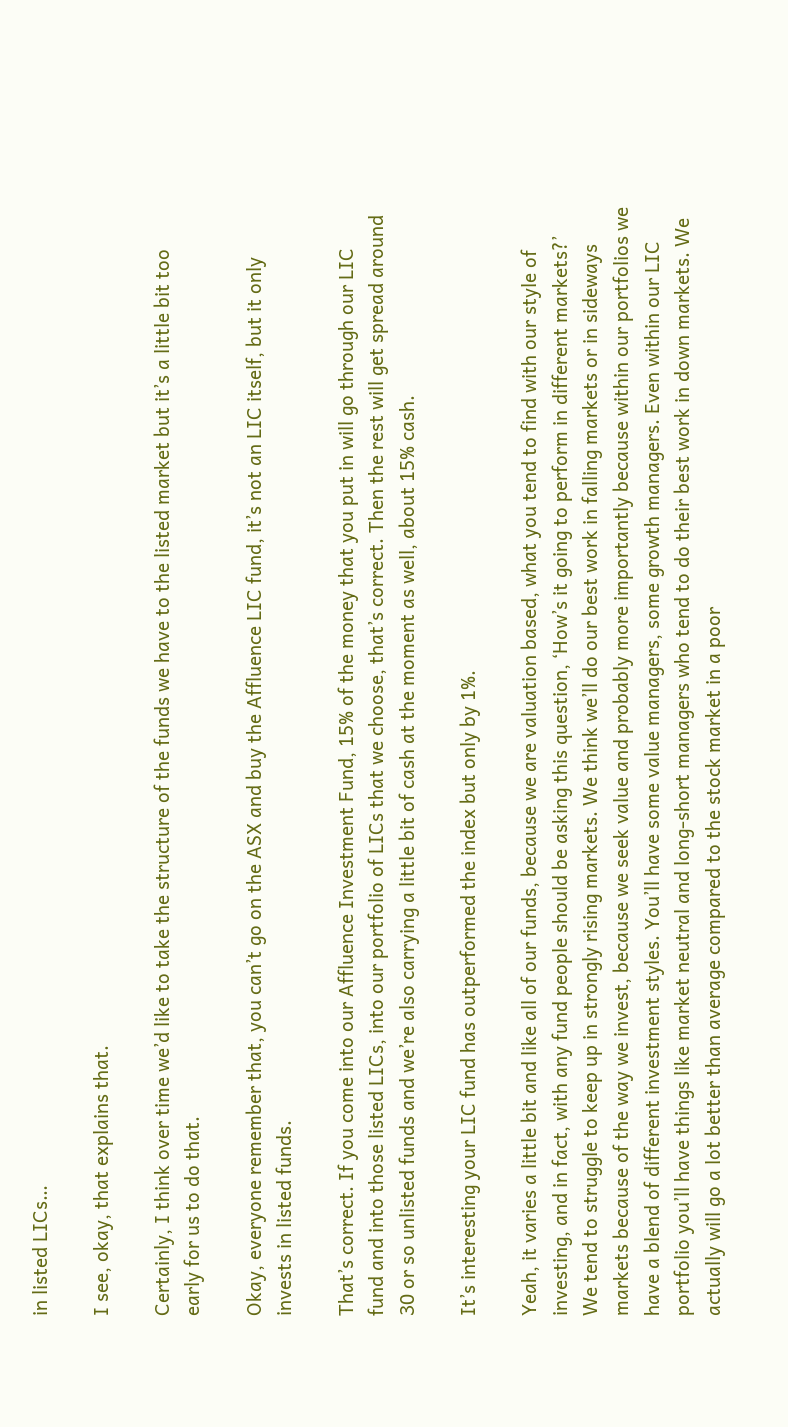in listed LICs…

I see, okay, that explains that.

Certainly, I think over time we’d like to take the structure of the funds we have to the listed market but it’s a little bit too early for us to do that.

Okay, everyone remember that, you can’t go on the ASX and buy the Affluence LIC fund, it’s not an LIC itself, but it only invests in listed funds.

That’s correct. If you come into our Affluence Investment Fund, 15% of the money that you put in will go through our LIC fund and into those listed LICs, into our portfolio of LICs that we choose, that’s correct. Then the rest will get spread around 30 or so unlisted funds and we’re also carrying a little bit of cash at the moment as well, about 15% cash.

It’s interesting your LIC fund has outperformed the index but only by 1%.

Yeah, it varies a little bit and like all of our funds, because we are valuation based, what you tend to find with our style of investing, and in fact, with any fund people should be asking this question, ‘How’s it going to perform in different markets?’ We tend to struggle to keep up in strongly rising markets. We think we’ll do our best work in falling markets or in sideways markets because of the way we invest, because we seek value and probably more importantly because within our portfolios we have a blend of different investment styles. You’ll have some value managers, some growth managers. Even within our LIC portfolio you’ll have things like market neutral and long-short managers who tend to do their best work in down markets. We actually will go a lot better than average compared to the stock market in a poor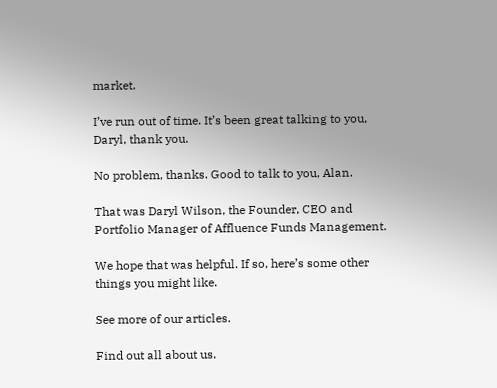market.

I’ve run out of time. It’s been great talking to you, Daryl, thank you.

No problem, thanks. Good to talk to you, Alan.

That was Daryl Wilson, the Founder, CEO and Portfolio Manager of Affluence Funds Management.

We hope that was helpful. If so, here’s some other things you might like.

See more of our articles.

Find out all about us.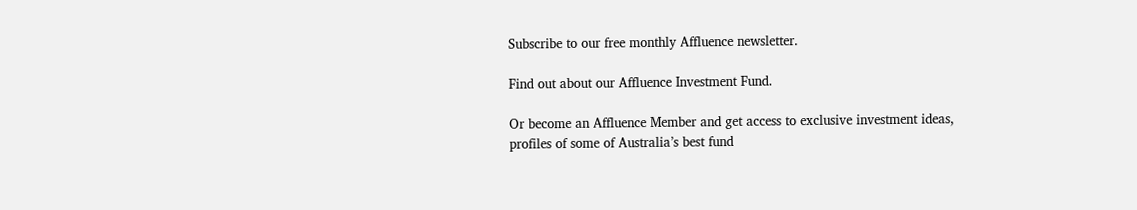Subscribe to our free monthly Affluence newsletter.

Find out about our Affluence Investment Fund.

Or become an Affluence Member and get access to exclusive investment ideas, profiles of some of Australia’s best fund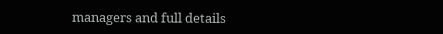managers and full details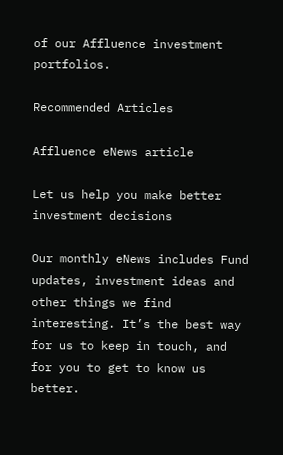of our Affluence investment portfolios.

Recommended Articles

Affluence eNews article

Let us help you make better investment decisions

Our monthly eNews includes Fund updates, investment ideas and other things we find interesting. It’s the best way for us to keep in touch, and for you to get to know us better.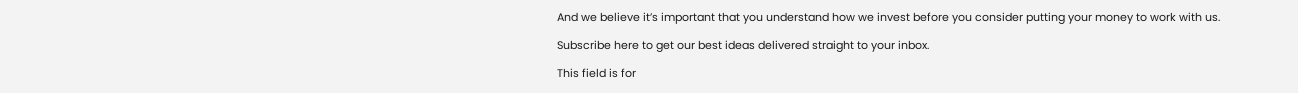And we believe it’s important that you understand how we invest before you consider putting your money to work with us.

Subscribe here to get our best ideas delivered straight to your inbox.

This field is for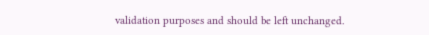validation purposes and should be left unchanged.